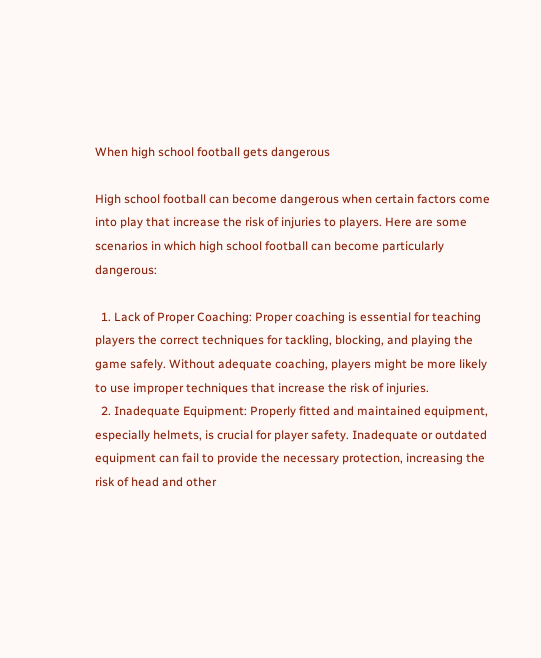When high school football gets dangerous

High school football can become dangerous when certain factors come into play that increase the risk of injuries to players. Here are some scenarios in which high school football can become particularly dangerous:

  1. Lack of Proper Coaching: Proper coaching is essential for teaching players the correct techniques for tackling, blocking, and playing the game safely. Without adequate coaching, players might be more likely to use improper techniques that increase the risk of injuries.
  2. Inadequate Equipment: Properly fitted and maintained equipment, especially helmets, is crucial for player safety. Inadequate or outdated equipment can fail to provide the necessary protection, increasing the risk of head and other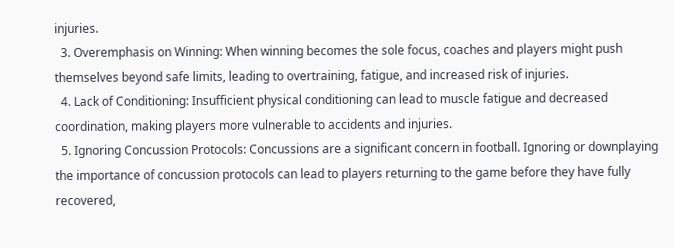injuries.
  3. Overemphasis on Winning: When winning becomes the sole focus, coaches and players might push themselves beyond safe limits, leading to overtraining, fatigue, and increased risk of injuries.
  4. Lack of Conditioning: Insufficient physical conditioning can lead to muscle fatigue and decreased coordination, making players more vulnerable to accidents and injuries.
  5. Ignoring Concussion Protocols: Concussions are a significant concern in football. Ignoring or downplaying the importance of concussion protocols can lead to players returning to the game before they have fully recovered,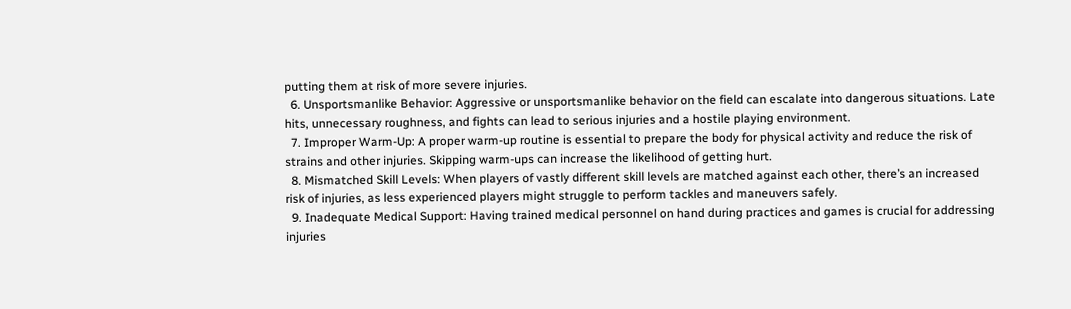putting them at risk of more severe injuries.
  6. Unsportsmanlike Behavior: Aggressive or unsportsmanlike behavior on the field can escalate into dangerous situations. Late hits, unnecessary roughness, and fights can lead to serious injuries and a hostile playing environment.
  7. Improper Warm-Up: A proper warm-up routine is essential to prepare the body for physical activity and reduce the risk of strains and other injuries. Skipping warm-ups can increase the likelihood of getting hurt.
  8. Mismatched Skill Levels: When players of vastly different skill levels are matched against each other, there’s an increased risk of injuries, as less experienced players might struggle to perform tackles and maneuvers safely.
  9. Inadequate Medical Support: Having trained medical personnel on hand during practices and games is crucial for addressing injuries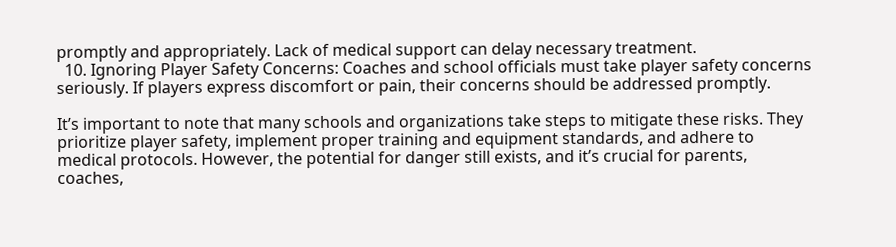promptly and appropriately. Lack of medical support can delay necessary treatment.
  10. Ignoring Player Safety Concerns: Coaches and school officials must take player safety concerns seriously. If players express discomfort or pain, their concerns should be addressed promptly.

It’s important to note that many schools and organizations take steps to mitigate these risks. They prioritize player safety, implement proper training and equipment standards, and adhere to medical protocols. However, the potential for danger still exists, and it’s crucial for parents, coaches,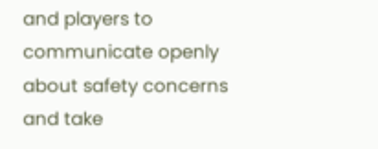and players to communicate openly about safety concerns and take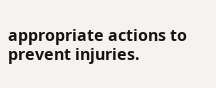appropriate actions to prevent injuries.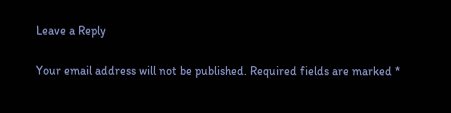Leave a Reply

Your email address will not be published. Required fields are marked *